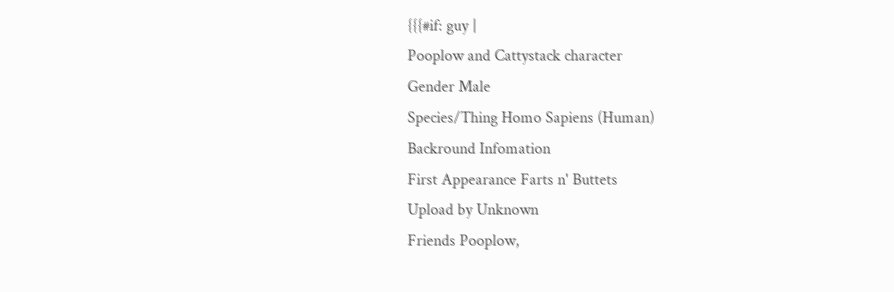{{{#if: guy |
Pooplow and Cattystack character
Gender Male
Species/Thing Homo Sapiens (Human)
Backround Infomation
First Appearance Farts n' Buttets
Upload by Unknown
Friends Pooplow,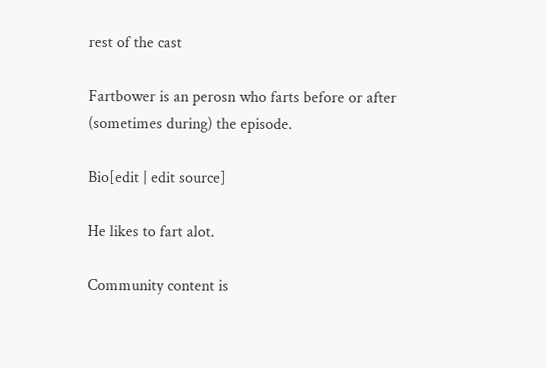rest of the cast

Fartbower is an perosn who farts before or after (sometimes during) the episode.

Bio[edit | edit source]

He likes to fart alot.

Community content is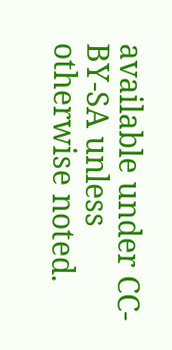available under CC-BY-SA unless otherwise noted.